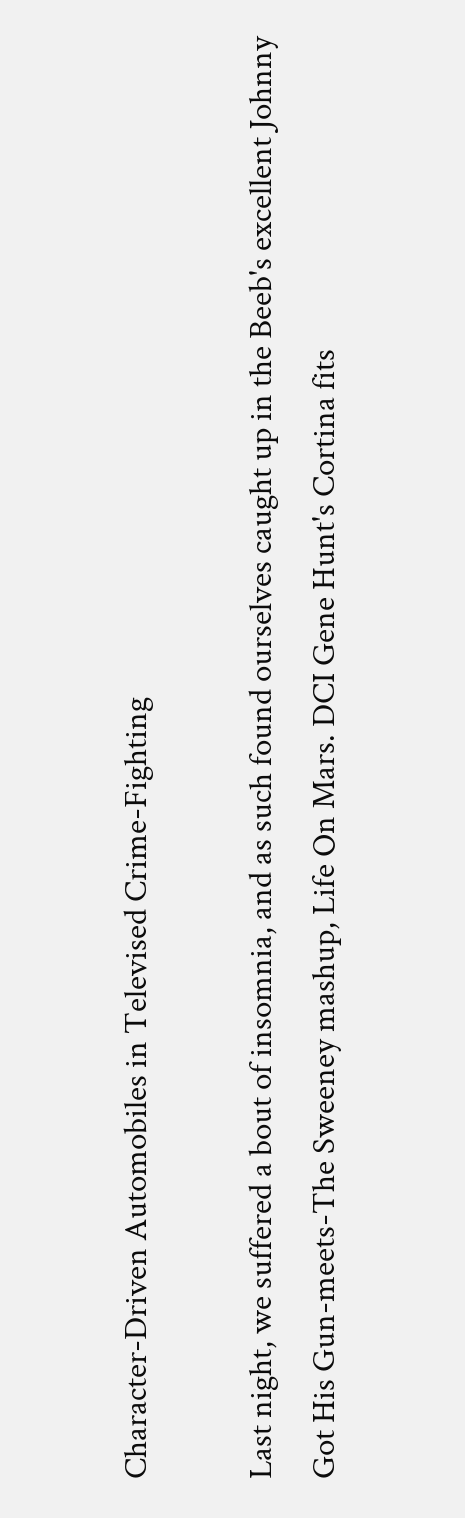Character-Driven Automobiles in Televised Crime-Fighting

Last night, we suffered a bout of insomnia, and as such found ourselves caught up in the Beeb's excellent Johnny Got His Gun-meets-The Sweeney mashup, Life On Mars. DCI Gene Hunt's Cortina fits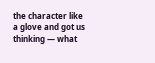the character like a glove and got us thinking — what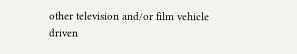other television and/or film vehicle driven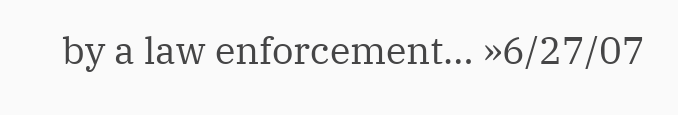by a law enforcement… »6/27/07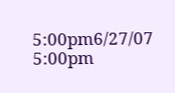5:00pm6/27/07 5:00pm